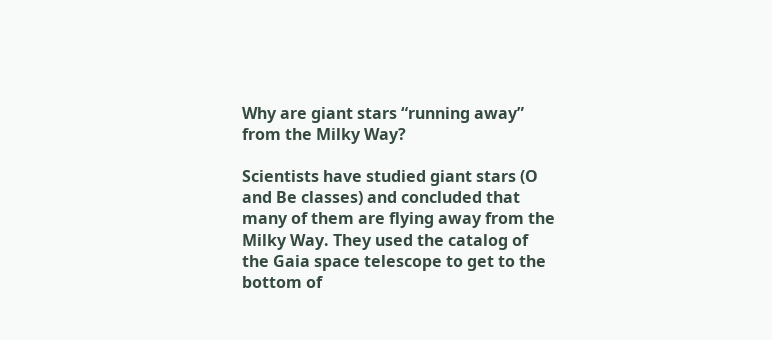Why are giant stars “running away” from the Milky Way?

Scientists have studied giant stars (O and Be classes) and concluded that many of them are flying away from the Milky Way. They used the catalog of the Gaia space telescope to get to the bottom of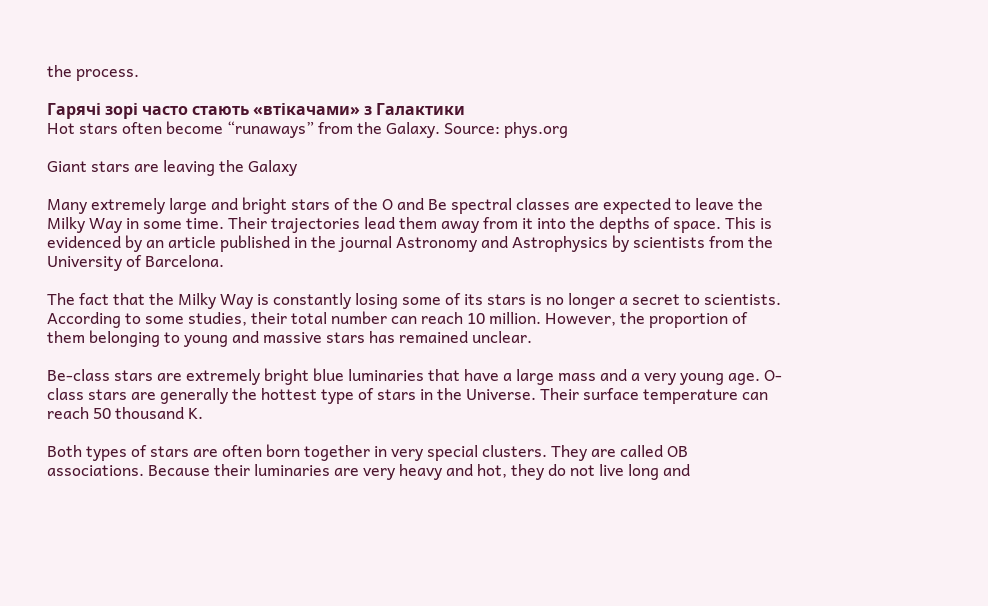the process.

Гарячі зорі часто стають «втікачами» з Галактики
Hot stars often become “runaways” from the Galaxy. Source: phys.org

Giant stars are leaving the Galaxy

Many extremely large and bright stars of the O and Be spectral classes are expected to leave the Milky Way in some time. Their trajectories lead them away from it into the depths of space. This is evidenced by an article published in the journal Astronomy and Astrophysics by scientists from the University of Barcelona.

The fact that the Milky Way is constantly losing some of its stars is no longer a secret to scientists. According to some studies, their total number can reach 10 million. However, the proportion of them belonging to young and massive stars has remained unclear.

Be-class stars are extremely bright blue luminaries that have a large mass and a very young age. O-class stars are generally the hottest type of stars in the Universe. Their surface temperature can reach 50 thousand K.

Both types of stars are often born together in very special clusters. They are called OB associations. Because their luminaries are very heavy and hot, they do not live long and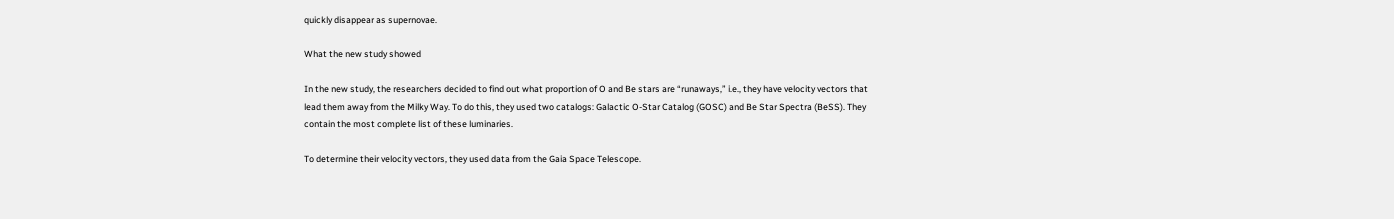quickly disappear as supernovae.

What the new study showed

In the new study, the researchers decided to find out what proportion of O and Be stars are “runaways,” i.e., they have velocity vectors that lead them away from the Milky Way. To do this, they used two catalogs: Galactic O-Star Catalog (GOSC) and Be Star Spectra (BeSS). They contain the most complete list of these luminaries.

To determine their velocity vectors, they used data from the Gaia Space Telescope.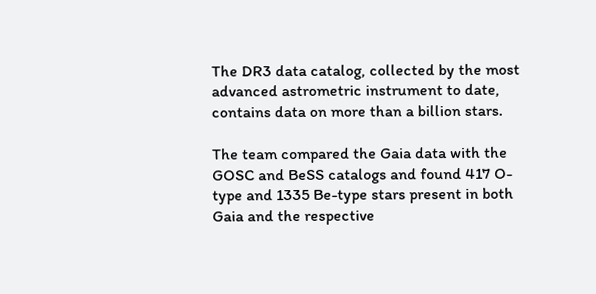The DR3 data catalog, collected by the most advanced astrometric instrument to date, contains data on more than a billion stars.

The team compared the Gaia data with the GOSC and BeSS catalogs and found 417 O-type and 1335 Be-type stars present in both Gaia and the respective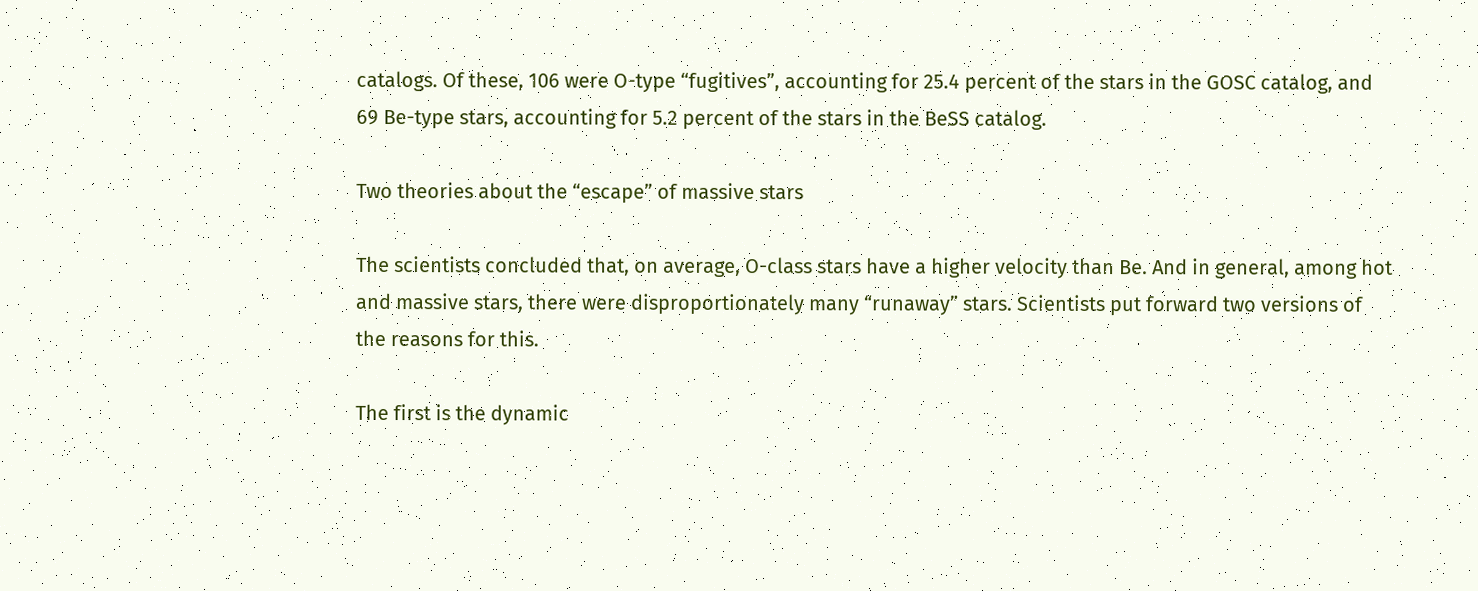catalogs. Of these, 106 were O-type “fugitives”, accounting for 25.4 percent of the stars in the GOSC catalog, and 69 Be-type stars, accounting for 5.2 percent of the stars in the BeSS catalog.

Two theories about the “escape” of massive stars

The scientists concluded that, on average, O-class stars have a higher velocity than Be. And in general, among hot and massive stars, there were disproportionately many “runaway” stars. Scientists put forward two versions of the reasons for this.

The first is the dynamic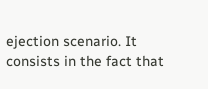ejection scenario. It consists in the fact that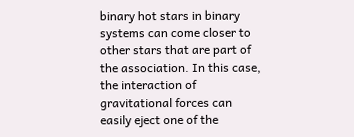binary hot stars in binary systems can come closer to other stars that are part of the association. In this case, the interaction of gravitational forces can easily eject one of the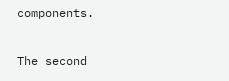components.

The second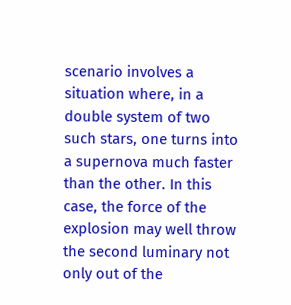scenario involves a situation where, in a double system of two such stars, one turns into a supernova much faster than the other. In this case, the force of the explosion may well throw the second luminary not only out of the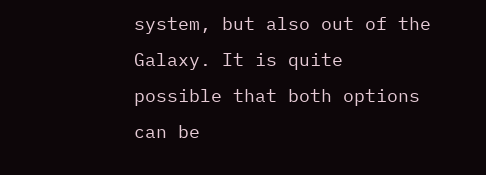system, but also out of the Galaxy. It is quite possible that both options can be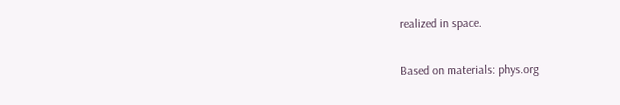realized in space.

Based on materials: phys.org